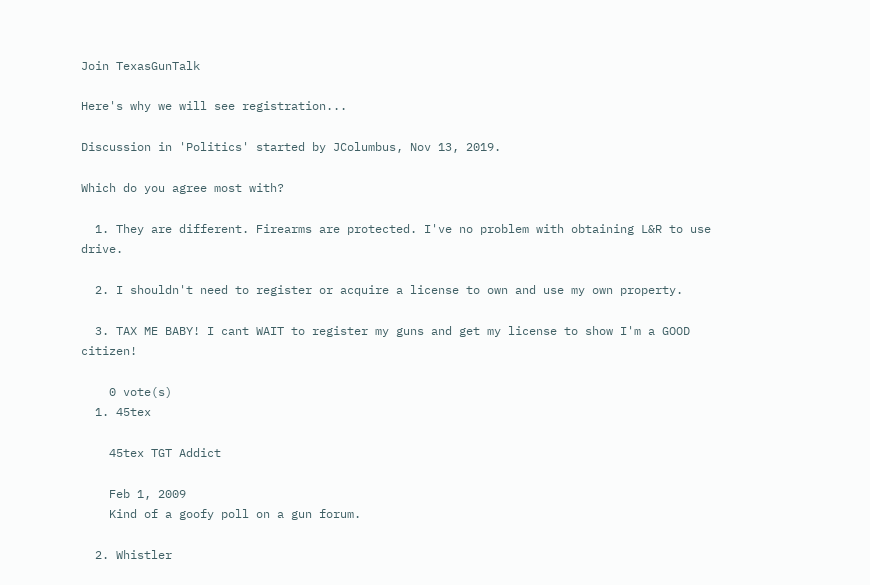Join TexasGunTalk

Here's why we will see registration...

Discussion in 'Politics' started by JColumbus, Nov 13, 2019.

Which do you agree most with?

  1. They are different. Firearms are protected. I've no problem with obtaining L&R to use drive.

  2. I shouldn't need to register or acquire a license to own and use my own property.

  3. TAX ME BABY! I cant WAIT to register my guns and get my license to show I'm a GOOD citizen!

    0 vote(s)
  1. 45tex

    45tex TGT Addict

    Feb 1, 2009
    Kind of a goofy poll on a gun forum.

  2. Whistler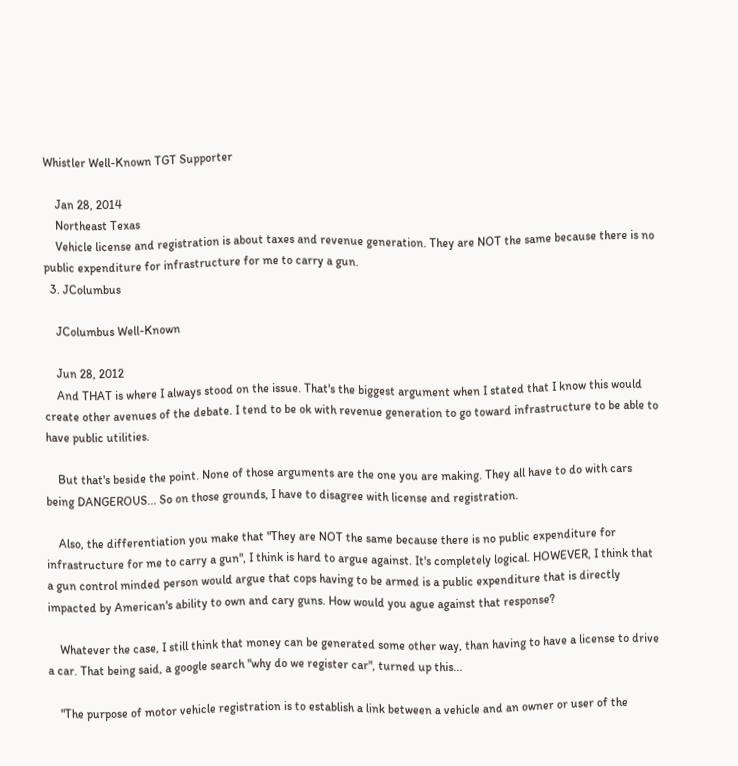Whistler Well-Known TGT Supporter

    Jan 28, 2014
    Northeast Texas
    Vehicle license and registration is about taxes and revenue generation. They are NOT the same because there is no public expenditure for infrastructure for me to carry a gun.
  3. JColumbus

    JColumbus Well-Known

    Jun 28, 2012
    And THAT is where I always stood on the issue. That's the biggest argument when I stated that I know this would create other avenues of the debate. I tend to be ok with revenue generation to go toward infrastructure to be able to have public utilities.

    But that's beside the point. None of those arguments are the one you are making. They all have to do with cars being DANGEROUS... So on those grounds, I have to disagree with license and registration.

    Also, the differentiation you make that "They are NOT the same because there is no public expenditure for infrastructure for me to carry a gun", I think is hard to argue against. It's completely logical. HOWEVER, I think that a gun control minded person would argue that cops having to be armed is a public expenditure that is directly impacted by American's ability to own and cary guns. How would you ague against that response?

    Whatever the case, I still think that money can be generated some other way, than having to have a license to drive a car. That being said, a google search "why do we register car", turned up this...

    "The purpose of motor vehicle registration is to establish a link between a vehicle and an owner or user of the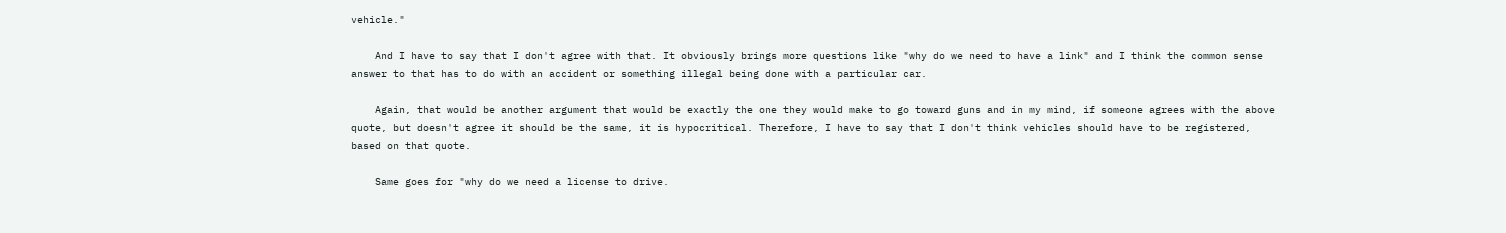vehicle."

    And I have to say that I don't agree with that. It obviously brings more questions like "why do we need to have a link" and I think the common sense answer to that has to do with an accident or something illegal being done with a particular car.

    Again, that would be another argument that would be exactly the one they would make to go toward guns and in my mind, if someone agrees with the above quote, but doesn't agree it should be the same, it is hypocritical. Therefore, I have to say that I don't think vehicles should have to be registered, based on that quote.

    Same goes for "why do we need a license to drive.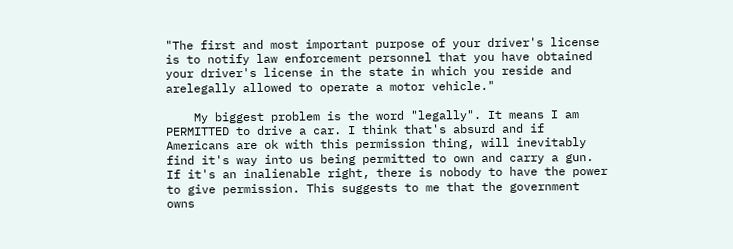"The first and most important purpose of your driver's license is to notify law enforcement personnel that you have obtained your driver's license in the state in which you reside and arelegally allowed to operate a motor vehicle."

    My biggest problem is the word "legally". It means I am PERMITTED to drive a car. I think that's absurd and if Americans are ok with this permission thing, will inevitably find it's way into us being permitted to own and carry a gun. If it's an inalienable right, there is nobody to have the power to give permission. This suggests to me that the government owns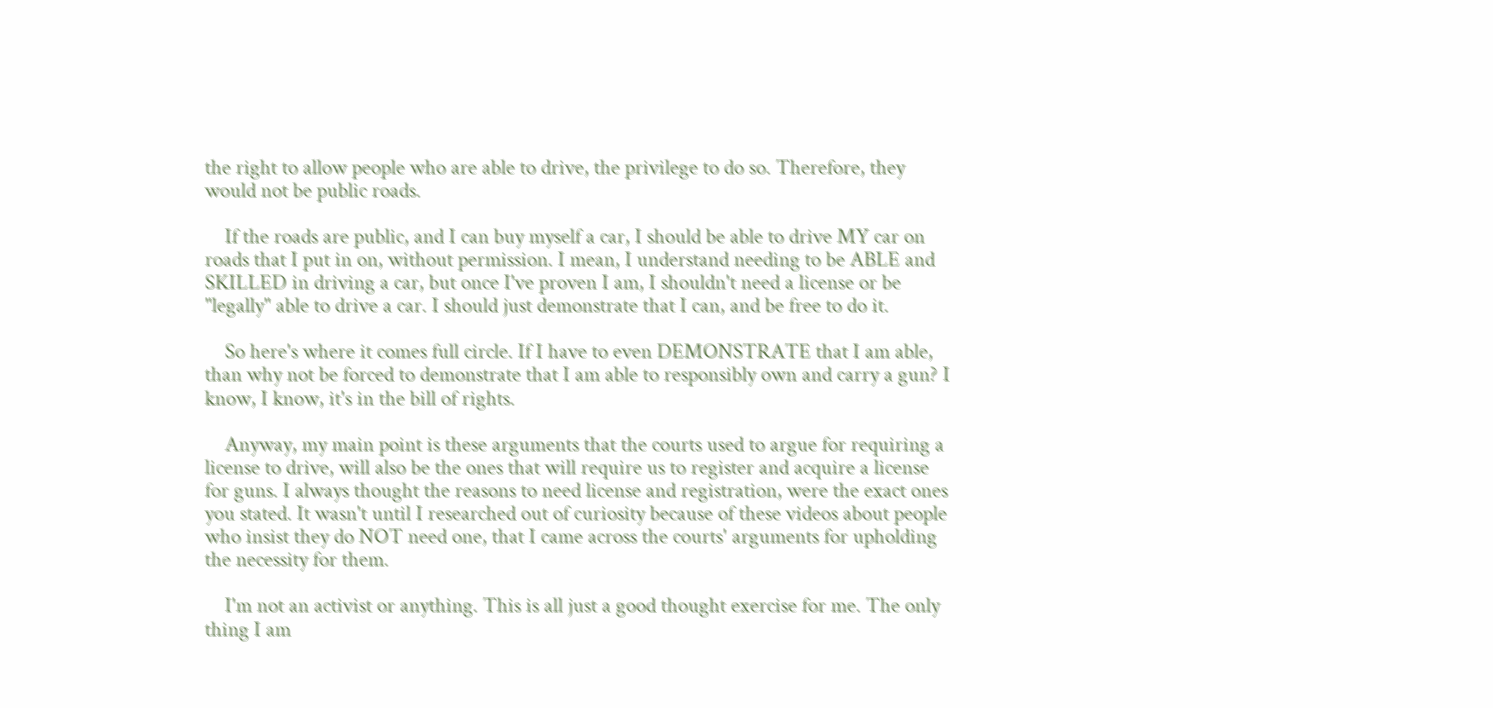the right to allow people who are able to drive, the privilege to do so. Therefore, they would not be public roads.

    If the roads are public, and I can buy myself a car, I should be able to drive MY car on roads that I put in on, without permission. I mean, I understand needing to be ABLE and SKILLED in driving a car, but once I've proven I am, I shouldn't need a license or be "legally" able to drive a car. I should just demonstrate that I can, and be free to do it.

    So here's where it comes full circle. If I have to even DEMONSTRATE that I am able, than why not be forced to demonstrate that I am able to responsibly own and carry a gun? I know, I know, it's in the bill of rights.

    Anyway, my main point is these arguments that the courts used to argue for requiring a license to drive, will also be the ones that will require us to register and acquire a license for guns. I always thought the reasons to need license and registration, were the exact ones you stated. It wasn't until I researched out of curiosity because of these videos about people who insist they do NOT need one, that I came across the courts' arguments for upholding the necessity for them.

    I'm not an activist or anything. This is all just a good thought exercise for me. The only thing I am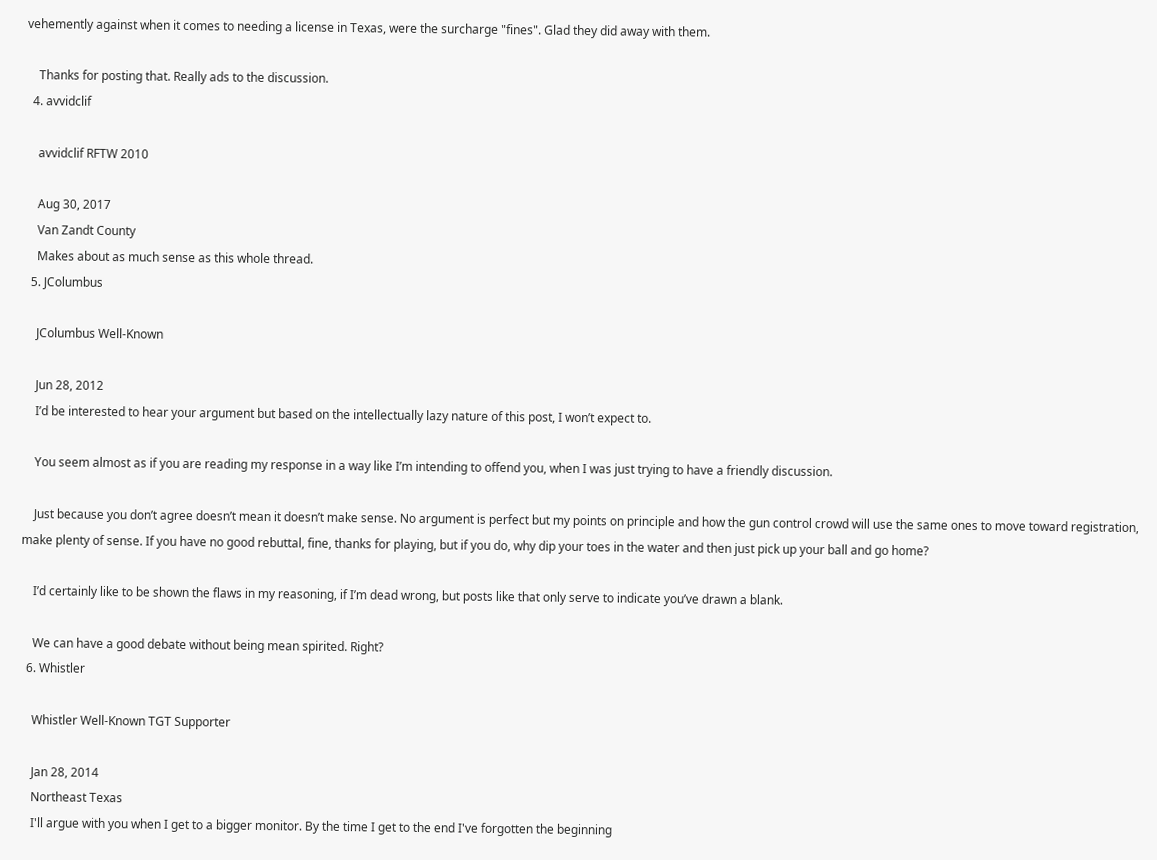vehemently against when it comes to needing a license in Texas, were the surcharge "fines". Glad they did away with them.

    Thanks for posting that. Really ads to the discussion.
  4. avvidclif

    avvidclif RFTW 2010

    Aug 30, 2017
    Van Zandt County
    Makes about as much sense as this whole thread.
  5. JColumbus

    JColumbus Well-Known

    Jun 28, 2012
    I’d be interested to hear your argument but based on the intellectually lazy nature of this post, I won’t expect to.

    You seem almost as if you are reading my response in a way like I’m intending to offend you, when I was just trying to have a friendly discussion.

    Just because you don’t agree doesn’t mean it doesn’t make sense. No argument is perfect but my points on principle and how the gun control crowd will use the same ones to move toward registration, make plenty of sense. If you have no good rebuttal, fine, thanks for playing, but if you do, why dip your toes in the water and then just pick up your ball and go home?

    I’d certainly like to be shown the flaws in my reasoning, if I’m dead wrong, but posts like that only serve to indicate you’ve drawn a blank.

    We can have a good debate without being mean spirited. Right?
  6. Whistler

    Whistler Well-Known TGT Supporter

    Jan 28, 2014
    Northeast Texas
    I'll argue with you when I get to a bigger monitor. By the time I get to the end I've forgotten the beginning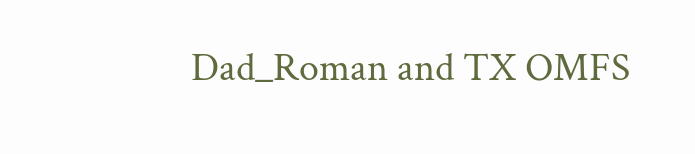Dad_Roman and TX OMFS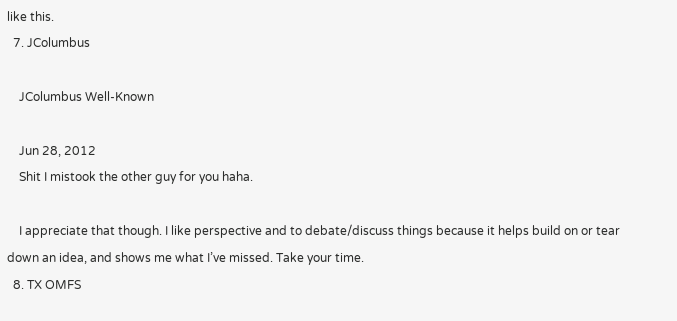like this.
  7. JColumbus

    JColumbus Well-Known

    Jun 28, 2012
    Shit I mistook the other guy for you haha.

    I appreciate that though. I like perspective and to debate/discuss things because it helps build on or tear down an idea, and shows me what I’ve missed. Take your time.
  8. TX OMFS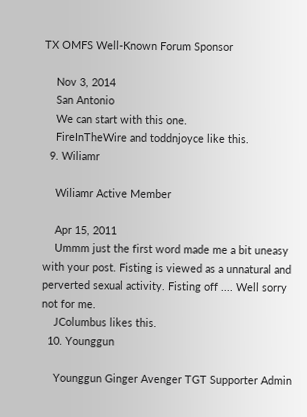TX OMFS Well-Known Forum Sponsor

    Nov 3, 2014
    San Antonio
    We can start with this one.
    FireInTheWire and toddnjoyce like this.
  9. Wiliamr

    Wiliamr Active Member

    Apr 15, 2011
    Ummm just the first word made me a bit uneasy with your post. Fisting is viewed as a unnatural and perverted sexual activity. Fisting off .... Well sorry not for me.
    JColumbus likes this.
  10. Younggun

    Younggun Ginger Avenger TGT Supporter Admin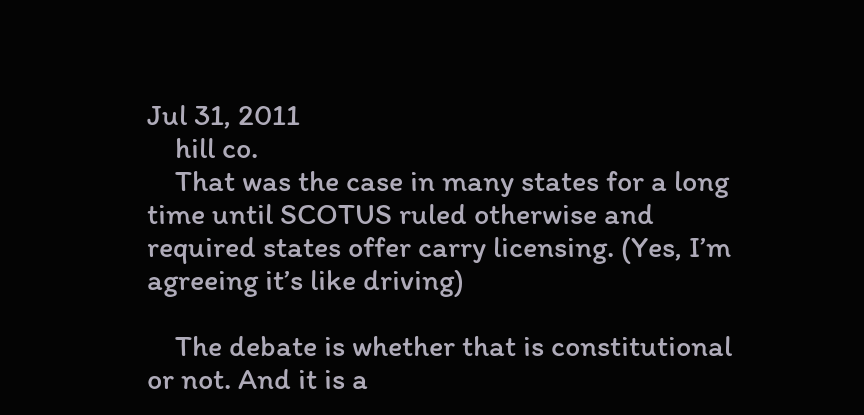Jul 31, 2011
    hill co.
    That was the case in many states for a long time until SCOTUS ruled otherwise and required states offer carry licensing. (Yes, I’m agreeing it’s like driving)

    The debate is whether that is constitutional or not. And it is a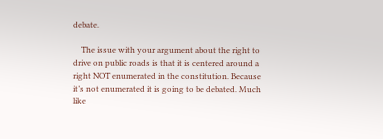debate.

    The issue with your argument about the right to drive on public roads is that it is centered around a right NOT enumerated in the constitution. Because it’s not enumerated it is going to be debated. Much like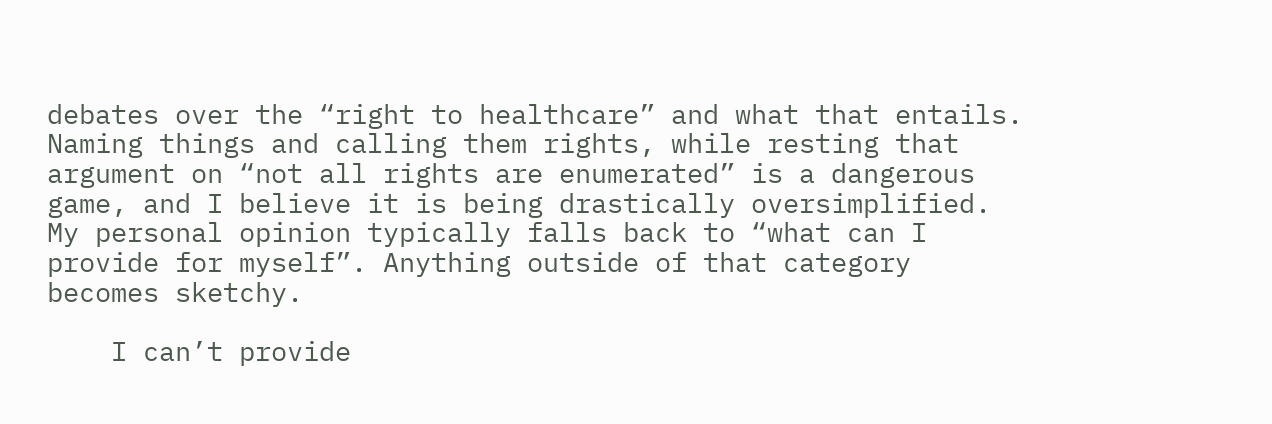debates over the “right to healthcare” and what that entails. Naming things and calling them rights, while resting that argument on “not all rights are enumerated” is a dangerous game, and I believe it is being drastically oversimplified. My personal opinion typically falls back to “what can I provide for myself”. Anything outside of that category becomes sketchy.

    I can’t provide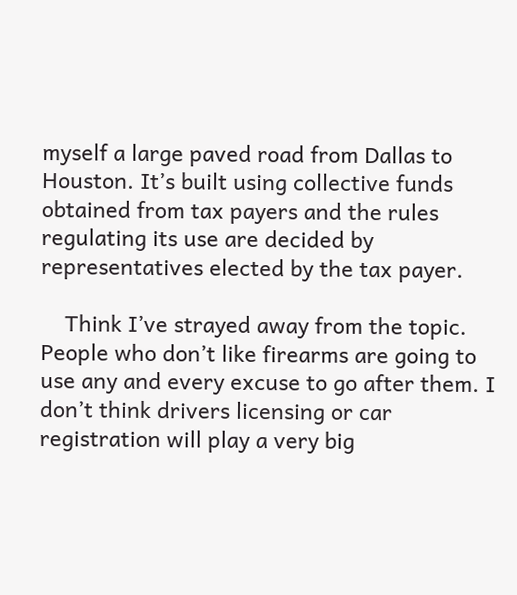myself a large paved road from Dallas to Houston. It’s built using collective funds obtained from tax payers and the rules regulating its use are decided by representatives elected by the tax payer.

    Think I’ve strayed away from the topic. People who don’t like firearms are going to use any and every excuse to go after them. I don’t think drivers licensing or car registration will play a very big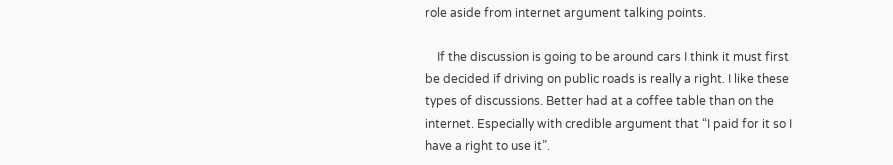role aside from internet argument talking points.

    If the discussion is going to be around cars I think it must first be decided if driving on public roads is really a right. I like these types of discussions. Better had at a coffee table than on the internet. Especially with credible argument that “I paid for it so I have a right to use it”.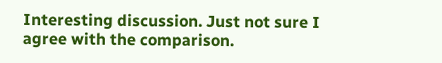Interesting discussion. Just not sure I agree with the comparison.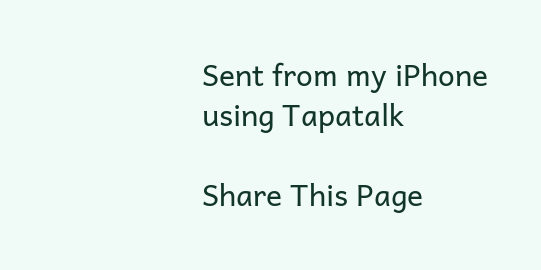Sent from my iPhone using Tapatalk

Share This Page